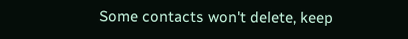Some contacts won't delete, keep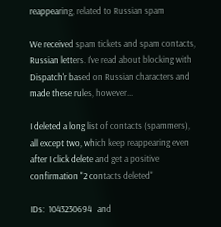reappearing, related to Russian spam

We received spam tickets and spam contacts, Russian letters. I've read about blocking with Dispatch'r based on Russian characters and made these rules, however...

I deleted a long list of contacts (spammers), all except two, which keep reappearing even after I click delete and get a positive confirmation "2 contacts deleted"

IDs:  1043230694   and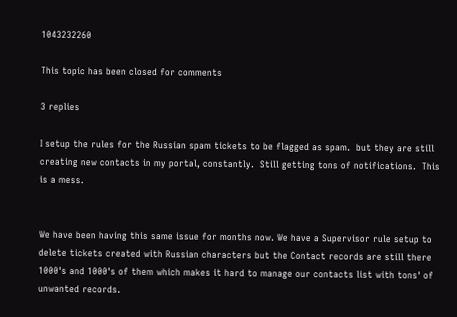1043232260

This topic has been closed for comments

3 replies

I setup the rules for the Russian spam tickets to be flagged as spam.  but they are still creating new contacts in my portal, constantly.  Still getting tons of notifications.  This is a mess.


We have been having this same issue for months now. We have a Supervisor rule setup to delete tickets created with Russian characters but the Contact records are still there 1000's and 1000's of them which makes it hard to manage our contacts list with tons' of unwanted records.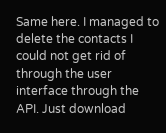Same here. I managed to delete the contacts I could not get rid of through the user interface through the API. Just download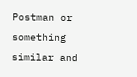Postman or something similar and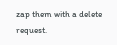zap them with a delete request.